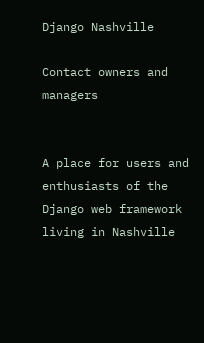Django Nashville

Contact owners and managers


A place for users and enthusiasts of the Django web framework living in Nashville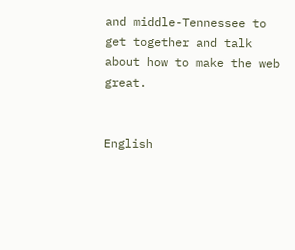and middle-Tennessee to get together and talk about how to make the web great.


English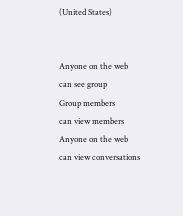(United States)


Anyone on the web
can see group
Group members
can view members
Anyone on the web
can view conversations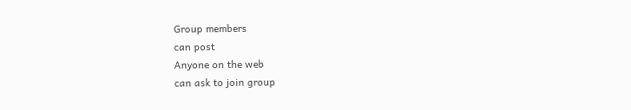Group members
can post
Anyone on the web
can ask to join group